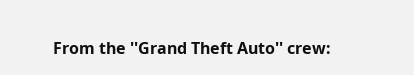From the ''Grand Theft Auto'' crew: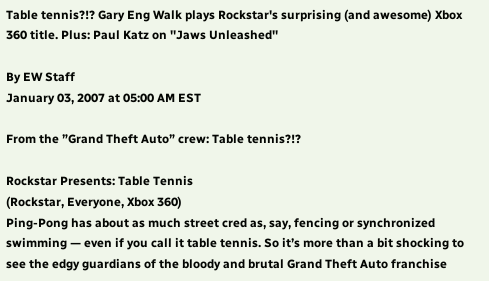Table tennis?!? Gary Eng Walk plays Rockstar's surprising (and awesome) Xbox 360 title. Plus: Paul Katz on ''Jaws Unleashed''

By EW Staff
January 03, 2007 at 05:00 AM EST

From the ”Grand Theft Auto” crew: Table tennis?!?

Rockstar Presents: Table Tennis
(Rockstar, Everyone, Xbox 360)
Ping-Pong has about as much street cred as, say, fencing or synchronized swimming — even if you call it table tennis. So it’s more than a bit shocking to see the edgy guardians of the bloody and brutal Grand Theft Auto franchise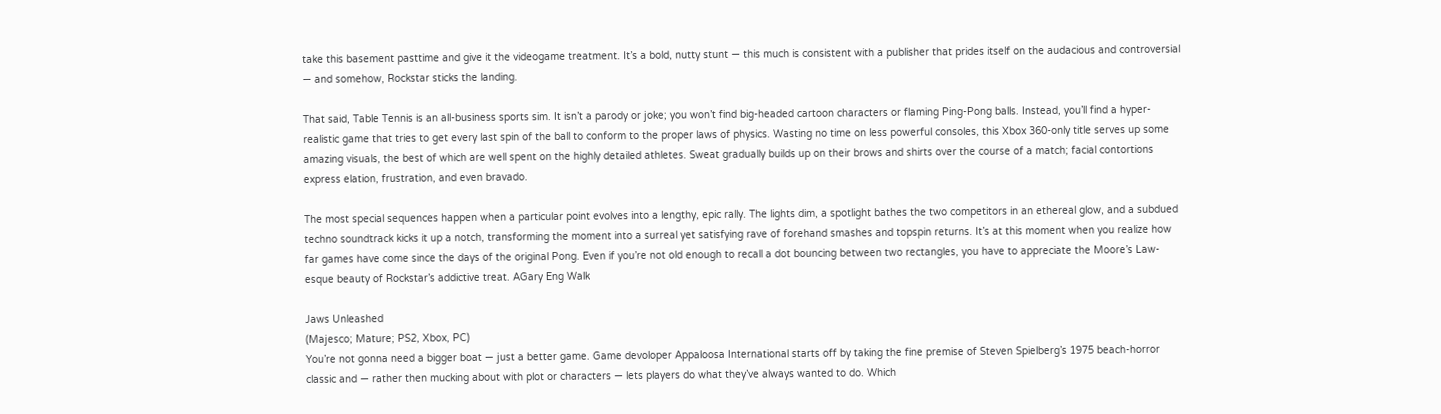take this basement pasttime and give it the videogame treatment. It’s a bold, nutty stunt — this much is consistent with a publisher that prides itself on the audacious and controversial — and somehow, Rockstar sticks the landing.

That said, Table Tennis is an all-business sports sim. It isn’t a parody or joke; you won’t find big-headed cartoon characters or flaming Ping-Pong balls. Instead, you’ll find a hyper-realistic game that tries to get every last spin of the ball to conform to the proper laws of physics. Wasting no time on less powerful consoles, this Xbox 360-only title serves up some amazing visuals, the best of which are well spent on the highly detailed athletes. Sweat gradually builds up on their brows and shirts over the course of a match; facial contortions express elation, frustration, and even bravado.

The most special sequences happen when a particular point evolves into a lengthy, epic rally. The lights dim, a spotlight bathes the two competitors in an ethereal glow, and a subdued techno soundtrack kicks it up a notch, transforming the moment into a surreal yet satisfying rave of forehand smashes and topspin returns. It’s at this moment when you realize how far games have come since the days of the original Pong. Even if you’re not old enough to recall a dot bouncing between two rectangles, you have to appreciate the Moore’s Law-esque beauty of Rockstar’s addictive treat. AGary Eng Walk

Jaws Unleashed
(Majesco; Mature; PS2, Xbox, PC)
You’re not gonna need a bigger boat — just a better game. Game devoloper Appaloosa International starts off by taking the fine premise of Steven Spielberg’s 1975 beach-horror classic and — rather then mucking about with plot or characters — lets players do what they’ve always wanted to do. Which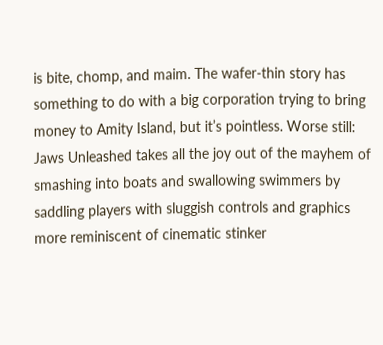is bite, chomp, and maim. The wafer-thin story has something to do with a big corporation trying to bring money to Amity Island, but it’s pointless. Worse still: Jaws Unleashed takes all the joy out of the mayhem of smashing into boats and swallowing swimmers by saddling players with sluggish controls and graphics more reminiscent of cinematic stinker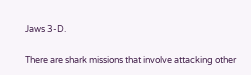Jaws 3-D.

There are shark missions that involve attacking other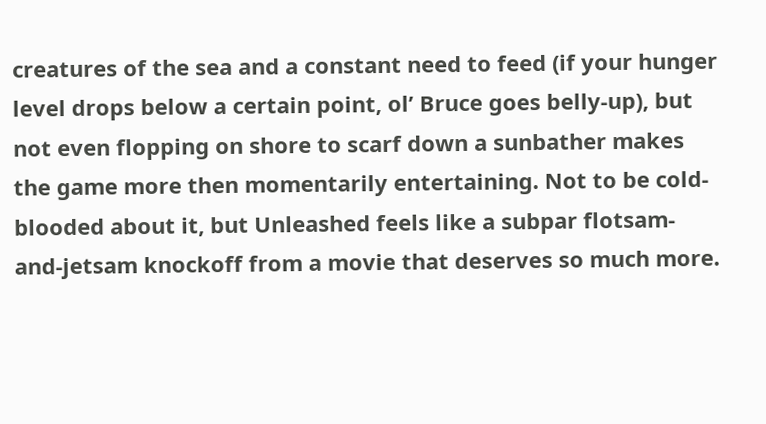creatures of the sea and a constant need to feed (if your hunger level drops below a certain point, ol’ Bruce goes belly-up), but not even flopping on shore to scarf down a sunbather makes the game more then momentarily entertaining. Not to be cold-blooded about it, but Unleashed feels like a subpar flotsam-and-jetsam knockoff from a movie that deserves so much more.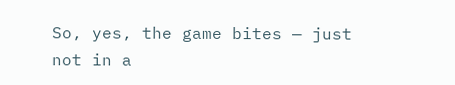So, yes, the game bites — just not in a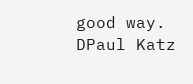good way. DPaul Katz